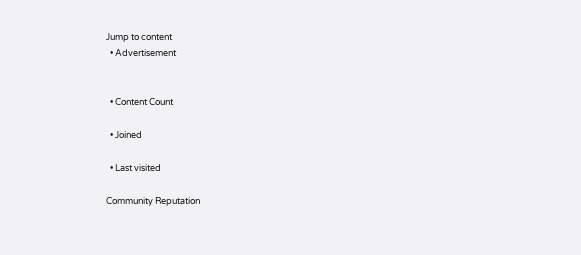Jump to content
  • Advertisement


  • Content Count

  • Joined

  • Last visited

Community Reputation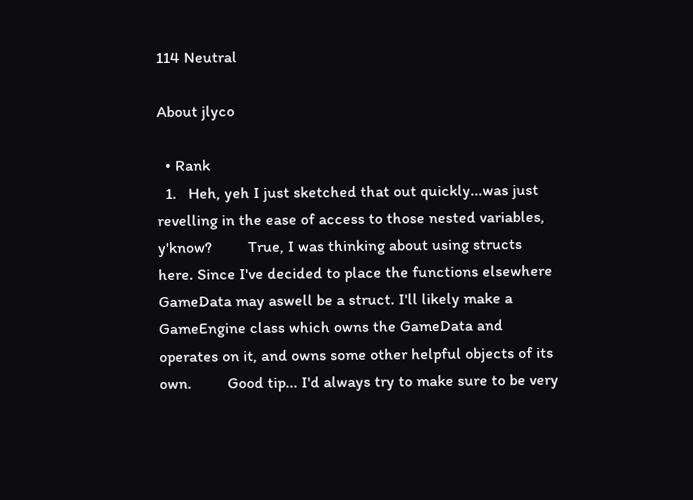114 Neutral

About jlyco

  • Rank
  1.   Heh, yeh I just sketched that out quickly...was just revelling in the ease of access to those nested variables, y'know?         True, I was thinking about using structs here. Since I've decided to place the functions elsewhere GameData may aswell be a struct. I'll likely make a GameEngine class which owns the GameData and operates on it, and owns some other helpful objects of its own.         Good tip... I'd always try to make sure to be very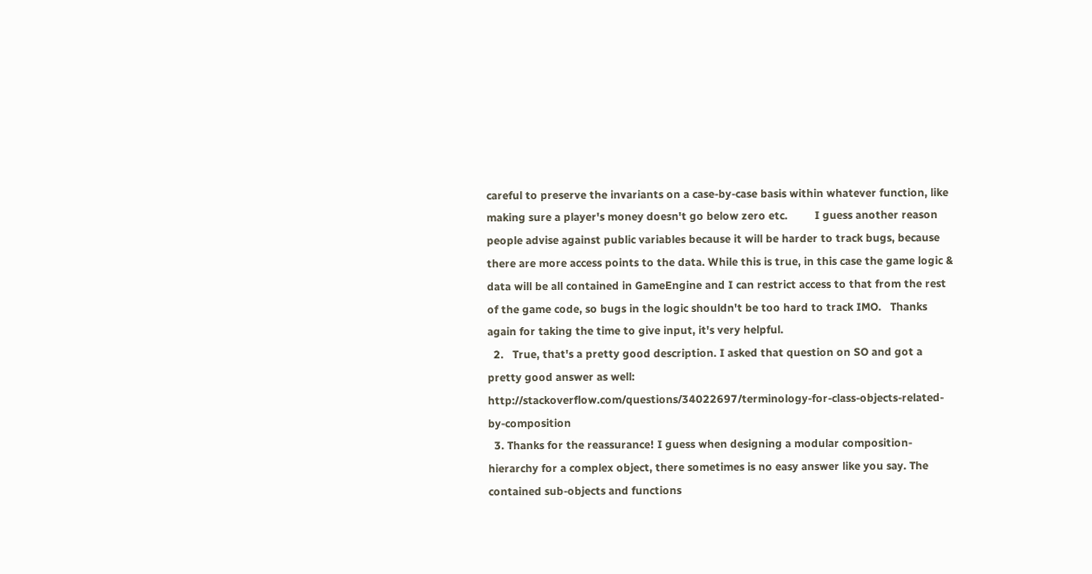careful to preserve the invariants on a case-by-case basis within whatever function, like making sure a player's money doesn't go below zero etc.         I guess another reason people advise against public variables because it will be harder to track bugs, because there are more access points to the data. While this is true, in this case the game logic & data will be all contained in GameEngine and I can restrict access to that from the rest of the game code, so bugs in the logic shouldn't be too hard to track IMO.   Thanks again for taking the time to give input, it's very helpful.
  2.   True, that's a pretty good description. I asked that question on SO and got a pretty good answer as well: http://stackoverflow.com/questions/34022697/terminology-for-class-objects-related-by-composition
  3. Thanks for the reassurance! I guess when designing a modular composition-hierarchy for a complex object, there sometimes is no easy answer like you say. The contained sub-objects and functions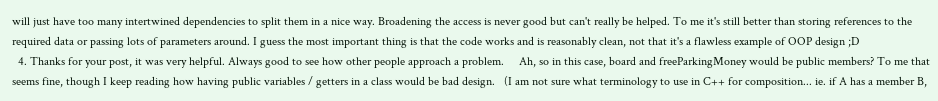will just have too many intertwined dependencies to split them in a nice way. Broadening the access is never good but can't really be helped. To me it's still better than storing references to the required data or passing lots of parameters around. I guess the most important thing is that the code works and is reasonably clean, not that it's a flawless example of OOP design ;D
  4. Thanks for your post, it was very helpful. Always good to see how other people approach a problem.     Ah, so in this case, board and freeParkingMoney would be public members? To me that seems fine, though I keep reading how having public variables / getters in a class would be bad design.   (I am not sure what terminology to use in C++ for composition... ie. if A has a member B,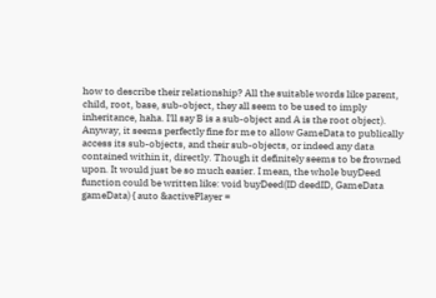how to describe their relationship? All the suitable words like parent, child, root, base, sub-object, they all seem to be used to imply inheritance, haha. I'll say B is a sub-object and A is the root object).   Anyway, it seems perfectly fine for me to allow GameData to publically access its sub-objects, and their sub-objects, or indeed any data contained within it, directly. Though it definitely seems to be frowned upon. It would just be so much easier. I mean, the whole buyDeed function could be written like: void buyDeed(ID deedID, GameData gameData) { auto &activePlayer =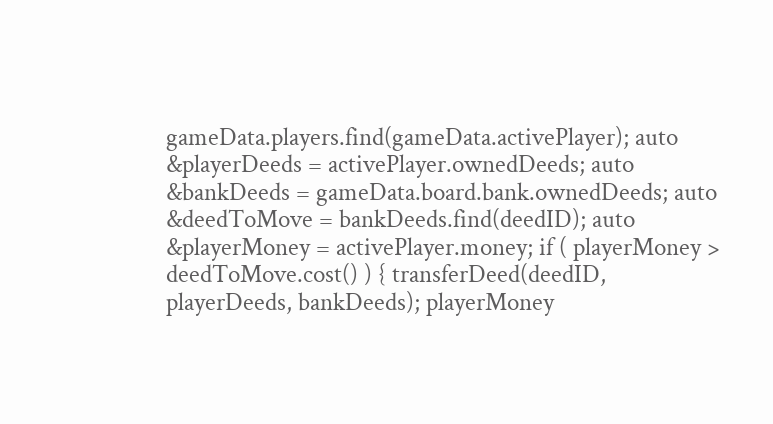gameData.players.find(gameData.activePlayer); auto &playerDeeds = activePlayer.ownedDeeds; auto &bankDeeds = gameData.board.bank.ownedDeeds; auto &deedToMove = bankDeeds.find(deedID); auto &playerMoney = activePlayer.money; if ( playerMoney > deedToMove.cost() ) { transferDeed(deedID, playerDeeds, bankDeeds); playerMoney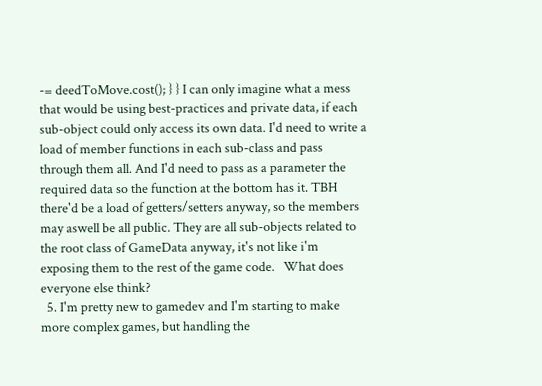-= deedToMove.cost(); } } I can only imagine what a mess that would be using best-practices and private data, if each sub-object could only access its own data. I'd need to write a load of member functions in each sub-class and pass through them all. And I'd need to pass as a parameter the required data so the function at the bottom has it. TBH there'd be a load of getters/setters anyway, so the members may aswell be all public. They are all sub-objects related to the root class of GameData anyway, it's not like i'm exposing them to the rest of the game code.   What does everyone else think?
  5. I'm pretty new to gamedev and I'm starting to make more complex games, but handling the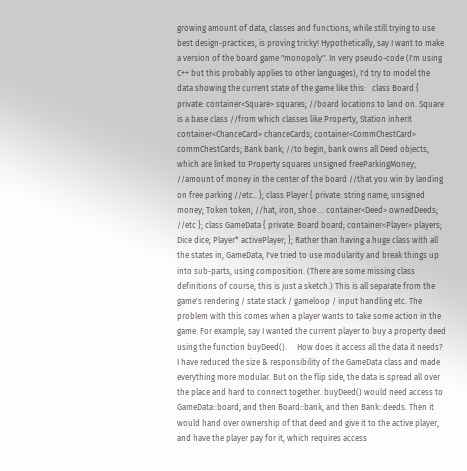growing amount of data, classes and functions, while still trying to use best design-practices, is proving tricky! Hypothetically, say I want to make a version of the board game "monopoly". In very pseudo-code (I'm using C++ but this probably applies to other languages), I'd try to model the data showing the current state of the game like this:   class Board { private: container<Square> squares; //board locations to land on. Square is a base class //from which classes like Property, Station inherit container<ChanceCard> chanceCards; container<CommChestCard> commChestCards; Bank bank; //to begin, bank owns all Deed objects, which are linked to Property squares unsigned freeParkingMoney; //amount of money in the center of the board //that you win by landing on free parking //etc.. }; class Player { private: string name; unsigned money; Token token; //hat, iron, shoe ... container<Deed> ownedDeeds; //etc }; class GameData { private: Board board; container<Player> players; Dice dice; Player* activePlayer; }; Rather than having a huge class with all the states in, GameData, I've tried to use modularity and break things up into sub-parts, using composition. (There are some missing class definitions of course, this is just a sketch.) This is all separate from the game's rendering / state stack / gameloop / input handling etc. The problem with this comes when a player wants to take some action in the game. For example, say I wanted the current player to buy a property deed using the function buyDeed().     How does it access all the data it needs? I have reduced the size & responsibility of the GameData class and made everything more modular. But on the flip side, the data is spread all over the place and hard to connect together. buyDeed() would need access to GameData::board, and then Board::bank, and then Bank::deeds. Then it would hand over ownership of that deed and give it to the active player, and have the player pay for it, which requires access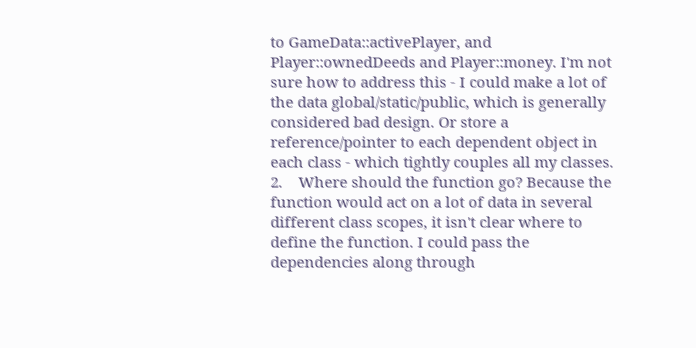to GameData::activePlayer, and Player::ownedDeeds and Player::money. I'm not sure how to address this - I could make a lot of the data global/static/public, which is generally considered bad design. Or store a reference/pointer to each dependent object in each class - which tightly couples all my classes.         2.    Where should the function go? Because the function would act on a lot of data in several different class scopes, it isn't clear where to define the function. I could pass the dependencies along through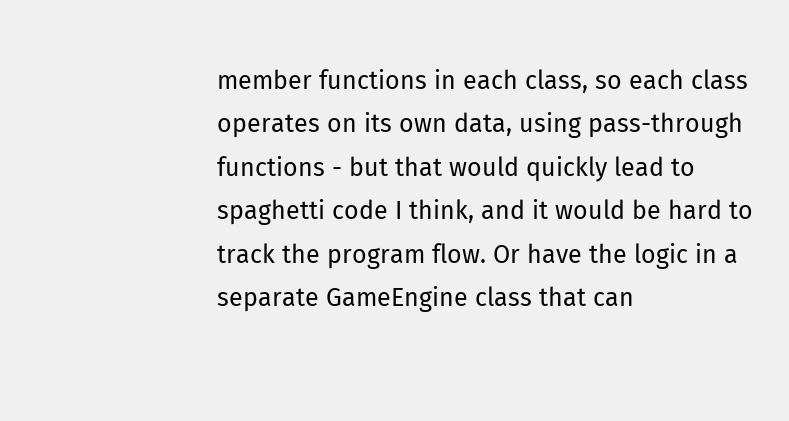member functions in each class, so each class operates on its own data, using pass-through functions - but that would quickly lead to spaghetti code I think, and it would be hard to track the program flow. Or have the logic in a separate GameEngine class that can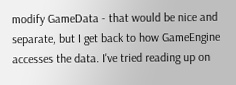modify GameData - that would be nice and separate, but I get back to how GameEngine accesses the data. I've tried reading up on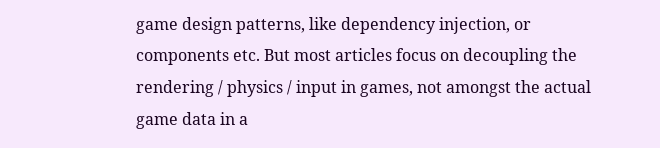game design patterns, like dependency injection, or components etc. But most articles focus on decoupling the rendering / physics / input in games, not amongst the actual game data in a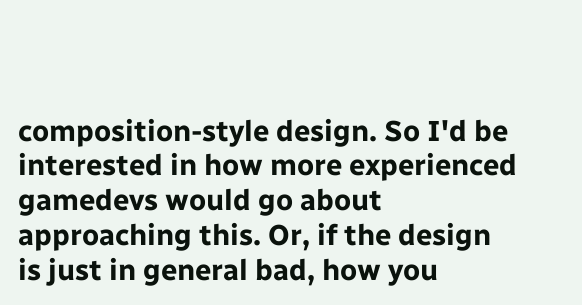composition-style design. So I'd be interested in how more experienced gamedevs would go about approaching this. Or, if the design is just in general bad, how you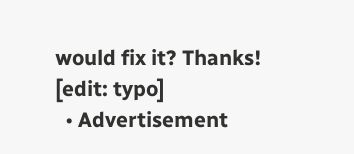would fix it? Thanks!   [edit: typo]
  • Advertisement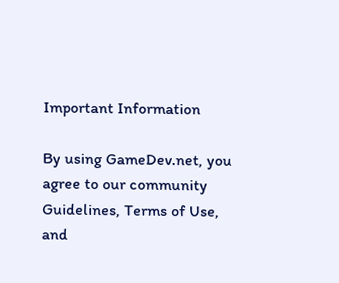Important Information

By using GameDev.net, you agree to our community Guidelines, Terms of Use, and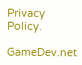Privacy Policy.

GameDev.net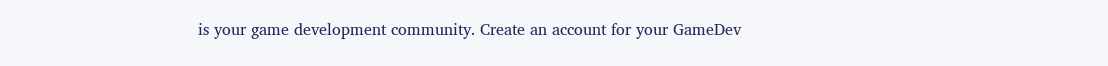is your game development community. Create an account for your GameDev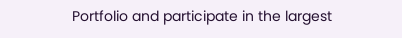Portfolio and participate in the largest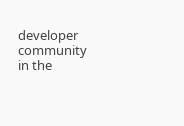developer community in the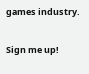games industry.

Sign me up!